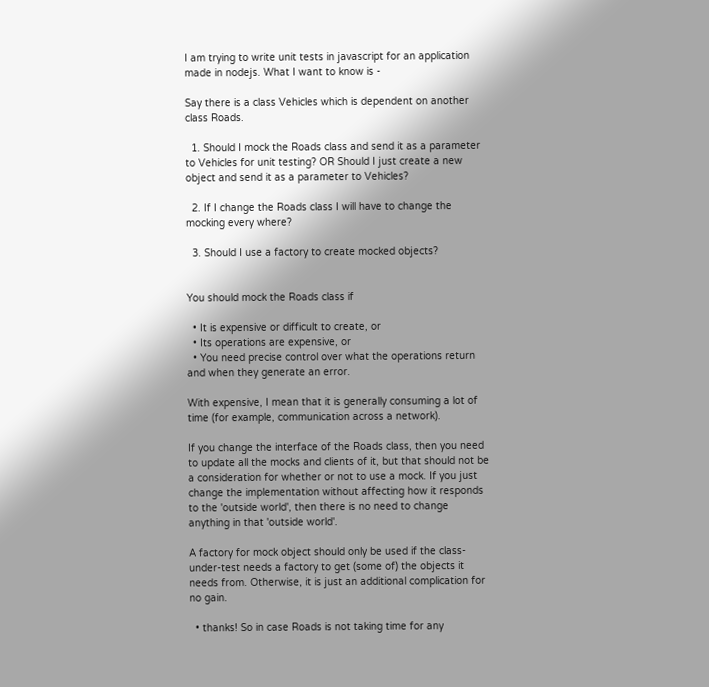I am trying to write unit tests in javascript for an application made in nodejs. What I want to know is -

Say there is a class Vehicles which is dependent on another class Roads.

  1. Should I mock the Roads class and send it as a parameter to Vehicles for unit testing? OR Should I just create a new object and send it as a parameter to Vehicles?

  2. If I change the Roads class I will have to change the mocking every where?

  3. Should I use a factory to create mocked objects?


You should mock the Roads class if

  • It is expensive or difficult to create, or
  • Its operations are expensive, or
  • You need precise control over what the operations return and when they generate an error.

With expensive, I mean that it is generally consuming a lot of time (for example, communication across a network).

If you change the interface of the Roads class, then you need to update all the mocks and clients of it, but that should not be a consideration for whether or not to use a mock. If you just change the implementation without affecting how it responds to the 'outside world', then there is no need to change anything in that 'outside world'.

A factory for mock object should only be used if the class-under-test needs a factory to get (some of) the objects it needs from. Otherwise, it is just an additional complication for no gain.

  • thanks! So in case Roads is not taking time for any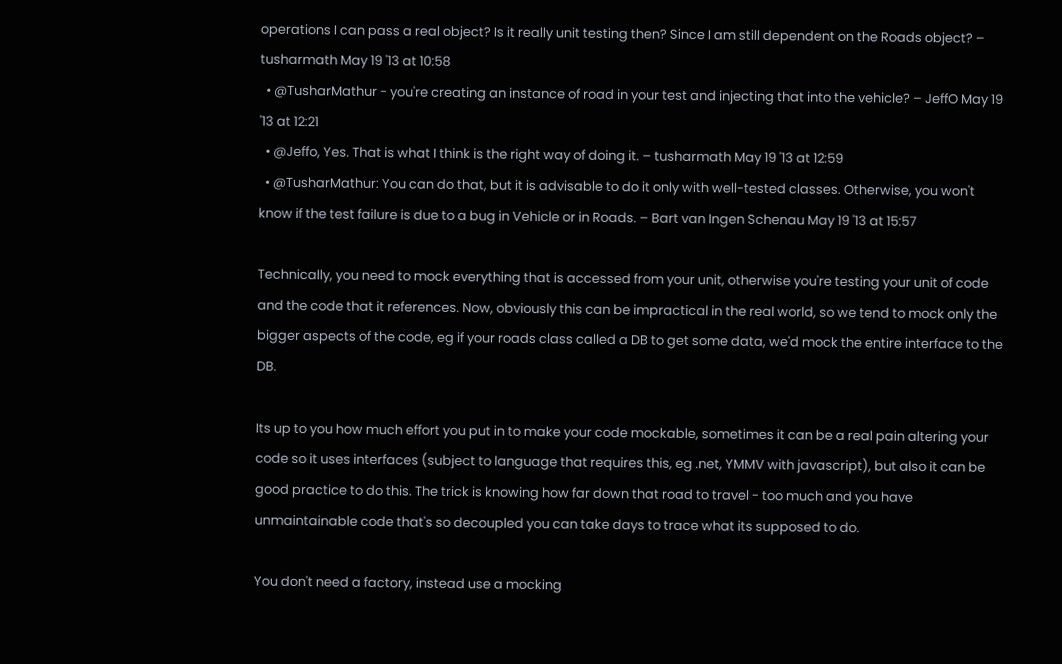operations I can pass a real object? Is it really unit testing then? Since I am still dependent on the Roads object? – tusharmath May 19 '13 at 10:58
  • @TusharMathur - you're creating an instance of road in your test and injecting that into the vehicle? – JeffO May 19 '13 at 12:21
  • @Jeffo, Yes. That is what I think is the right way of doing it. – tusharmath May 19 '13 at 12:59
  • @TusharMathur: You can do that, but it is advisable to do it only with well-tested classes. Otherwise, you won't know if the test failure is due to a bug in Vehicle or in Roads. – Bart van Ingen Schenau May 19 '13 at 15:57

Technically, you need to mock everything that is accessed from your unit, otherwise you're testing your unit of code and the code that it references. Now, obviously this can be impractical in the real world, so we tend to mock only the bigger aspects of the code, eg if your roads class called a DB to get some data, we'd mock the entire interface to the DB.

Its up to you how much effort you put in to make your code mockable, sometimes it can be a real pain altering your code so it uses interfaces (subject to language that requires this, eg .net, YMMV with javascript), but also it can be good practice to do this. The trick is knowing how far down that road to travel - too much and you have unmaintainable code that's so decoupled you can take days to trace what its supposed to do.

You don't need a factory, instead use a mocking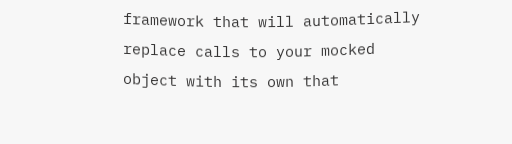framework that will automatically replace calls to your mocked object with its own that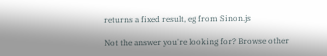returns a fixed result, eg from Sinon.js

Not the answer you're looking for? Browse other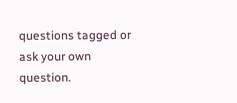questions tagged or ask your own question.